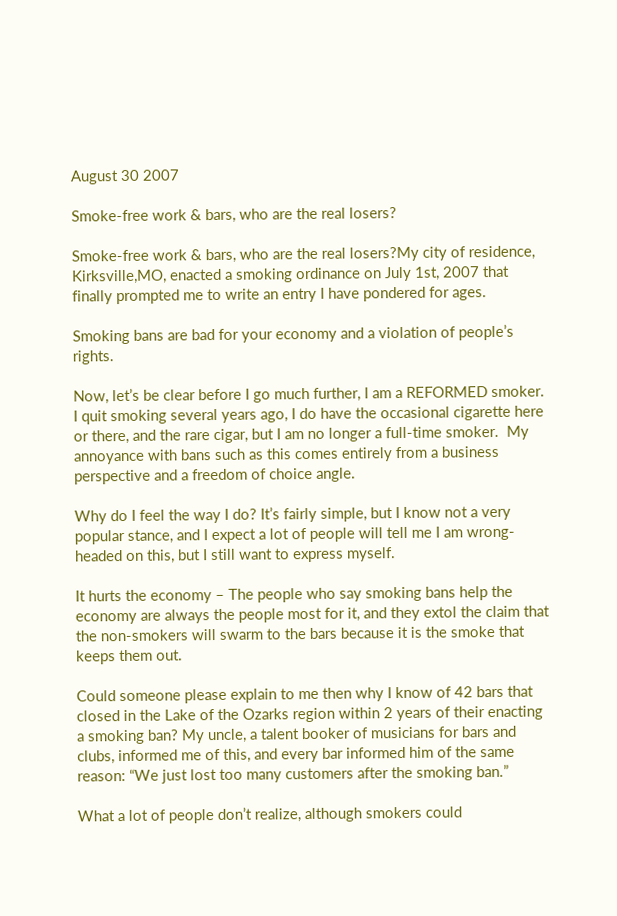August 30 2007

Smoke-free work & bars, who are the real losers?

Smoke-free work & bars, who are the real losers?My city of residence, Kirksville,MO, enacted a smoking ordinance on July 1st, 2007 that finally prompted me to write an entry I have pondered for ages.

Smoking bans are bad for your economy and a violation of people’s rights.

Now, let’s be clear before I go much further, I am a REFORMED smoker. I quit smoking several years ago, I do have the occasional cigarette here or there, and the rare cigar, but I am no longer a full-time smoker.  My annoyance with bans such as this comes entirely from a business perspective and a freedom of choice angle.

Why do I feel the way I do? It’s fairly simple, but I know not a very popular stance, and I expect a lot of people will tell me I am wrong-headed on this, but I still want to express myself.

It hurts the economy – The people who say smoking bans help the economy are always the people most for it, and they extol the claim that the non-smokers will swarm to the bars because it is the smoke that keeps them out.

Could someone please explain to me then why I know of 42 bars that closed in the Lake of the Ozarks region within 2 years of their enacting a smoking ban? My uncle, a talent booker of musicians for bars and clubs, informed me of this, and every bar informed him of the same reason: “We just lost too many customers after the smoking ban.”

What a lot of people don’t realize, although smokers could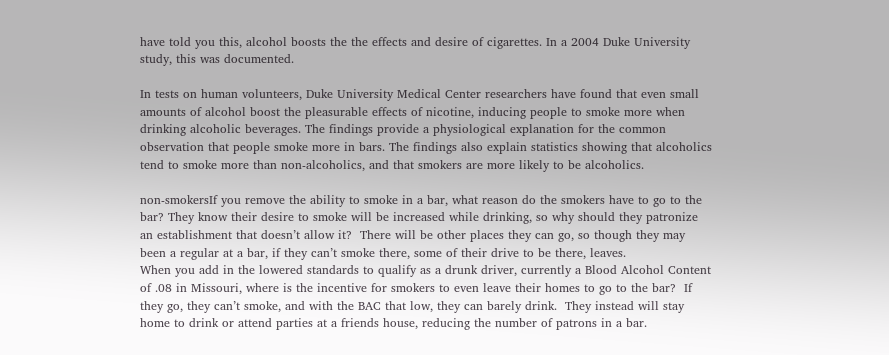have told you this, alcohol boosts the the effects and desire of cigarettes. In a 2004 Duke University study, this was documented.

In tests on human volunteers, Duke University Medical Center researchers have found that even small amounts of alcohol boost the pleasurable effects of nicotine, inducing people to smoke more when drinking alcoholic beverages. The findings provide a physiological explanation for the common observation that people smoke more in bars. The findings also explain statistics showing that alcoholics tend to smoke more than non-alcoholics, and that smokers are more likely to be alcoholics.

non-smokersIf you remove the ability to smoke in a bar, what reason do the smokers have to go to the bar? They know their desire to smoke will be increased while drinking, so why should they patronize an establishment that doesn’t allow it?  There will be other places they can go, so though they may been a regular at a bar, if they can’t smoke there, some of their drive to be there, leaves.
When you add in the lowered standards to qualify as a drunk driver, currently a Blood Alcohol Content of .08 in Missouri, where is the incentive for smokers to even leave their homes to go to the bar?  If they go, they can’t smoke, and with the BAC that low, they can barely drink.  They instead will stay home to drink or attend parties at a friends house, reducing the number of patrons in a bar.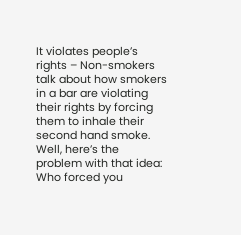It violates people’s rights – Non-smokers talk about how smokers in a bar are violating their rights by forcing them to inhale their second hand smoke. Well, here’s the problem with that idea: Who forced you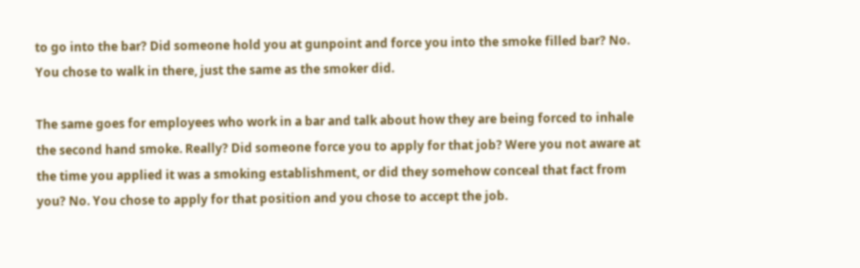to go into the bar? Did someone hold you at gunpoint and force you into the smoke filled bar? No. You chose to walk in there, just the same as the smoker did.

The same goes for employees who work in a bar and talk about how they are being forced to inhale the second hand smoke. Really? Did someone force you to apply for that job? Were you not aware at the time you applied it was a smoking establishment, or did they somehow conceal that fact from you? No. You chose to apply for that position and you chose to accept the job.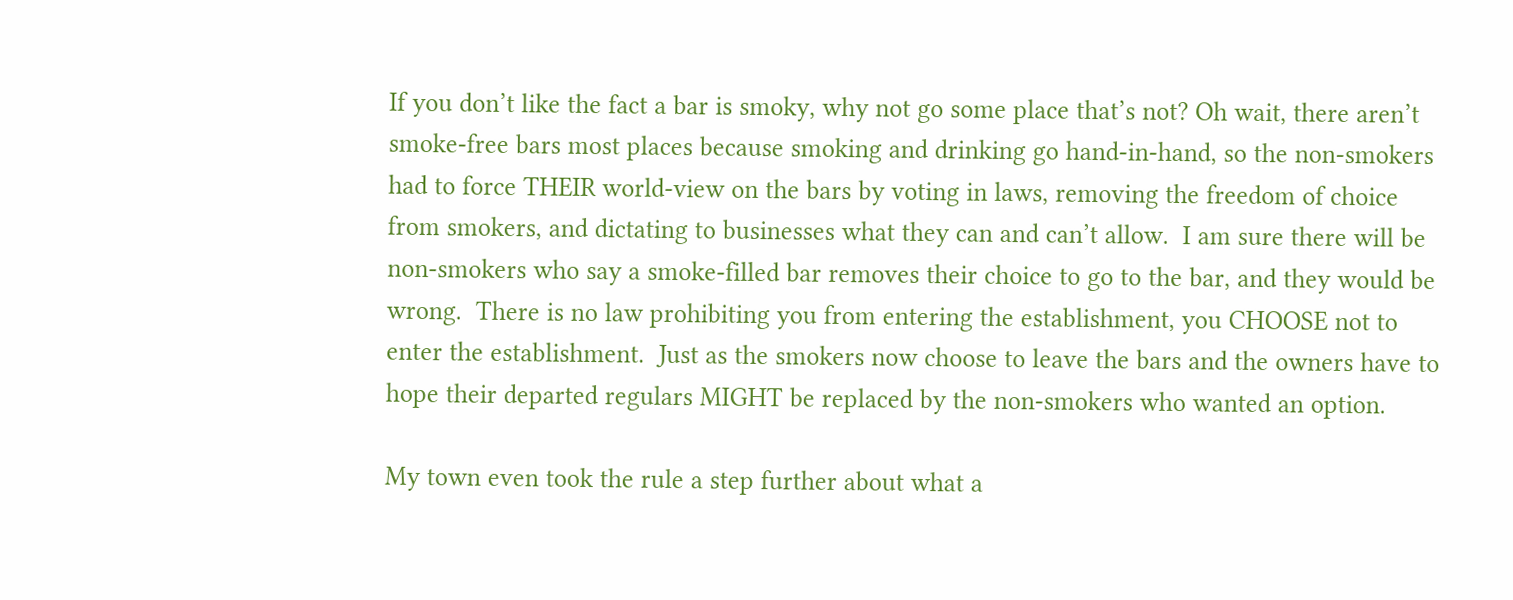If you don’t like the fact a bar is smoky, why not go some place that’s not? Oh wait, there aren’t smoke-free bars most places because smoking and drinking go hand-in-hand, so the non-smokers had to force THEIR world-view on the bars by voting in laws, removing the freedom of choice from smokers, and dictating to businesses what they can and can’t allow.  I am sure there will be non-smokers who say a smoke-filled bar removes their choice to go to the bar, and they would be wrong.  There is no law prohibiting you from entering the establishment, you CHOOSE not to enter the establishment.  Just as the smokers now choose to leave the bars and the owners have to hope their departed regulars MIGHT be replaced by the non-smokers who wanted an option.

My town even took the rule a step further about what a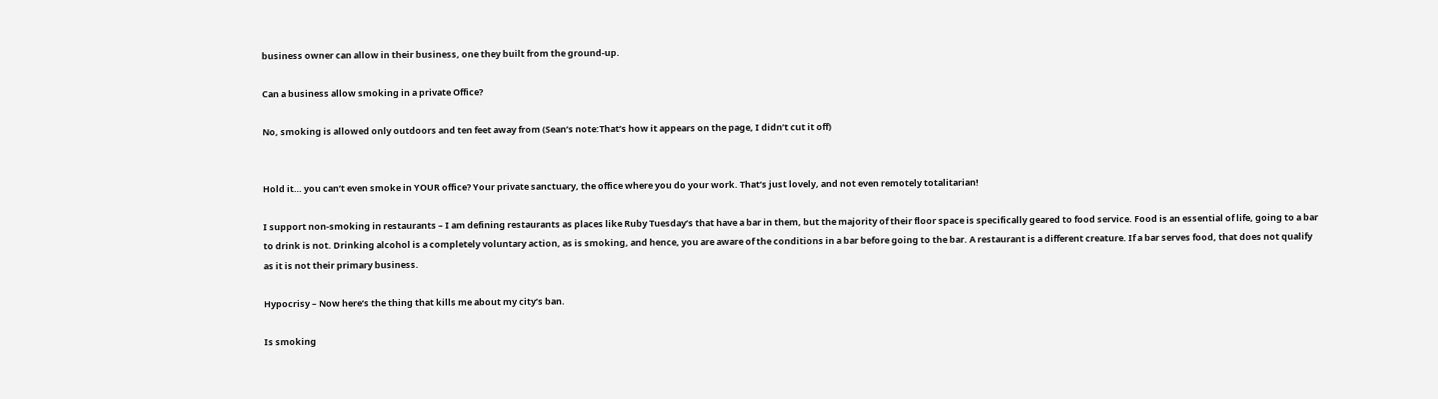business owner can allow in their business, one they built from the ground-up.

Can a business allow smoking in a private Office?

No, smoking is allowed only outdoors and ten feet away from (Sean’s note:That’s how it appears on the page, I didn’t cut it off)


Hold it… you can’t even smoke in YOUR office? Your private sanctuary, the office where you do your work. That’s just lovely, and not even remotely totalitarian!

I support non-smoking in restaurants – I am defining restaurants as places like Ruby Tuesday’s that have a bar in them, but the majority of their floor space is specifically geared to food service. Food is an essential of life, going to a bar to drink is not. Drinking alcohol is a completely voluntary action, as is smoking, and hence, you are aware of the conditions in a bar before going to the bar. A restaurant is a different creature. If a bar serves food, that does not qualify as it is not their primary business.

Hypocrisy – Now here’s the thing that kills me about my city’s ban.

Is smoking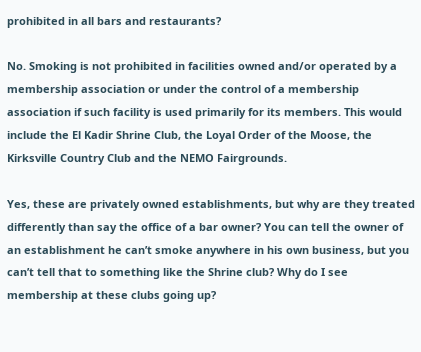prohibited in all bars and restaurants?

No. Smoking is not prohibited in facilities owned and/or operated by a membership association or under the control of a membership association if such facility is used primarily for its members. This would include the El Kadir Shrine Club, the Loyal Order of the Moose, the Kirksville Country Club and the NEMO Fairgrounds.

Yes, these are privately owned establishments, but why are they treated differently than say the office of a bar owner? You can tell the owner of an establishment he can’t smoke anywhere in his own business, but you can’t tell that to something like the Shrine club? Why do I see membership at these clubs going up?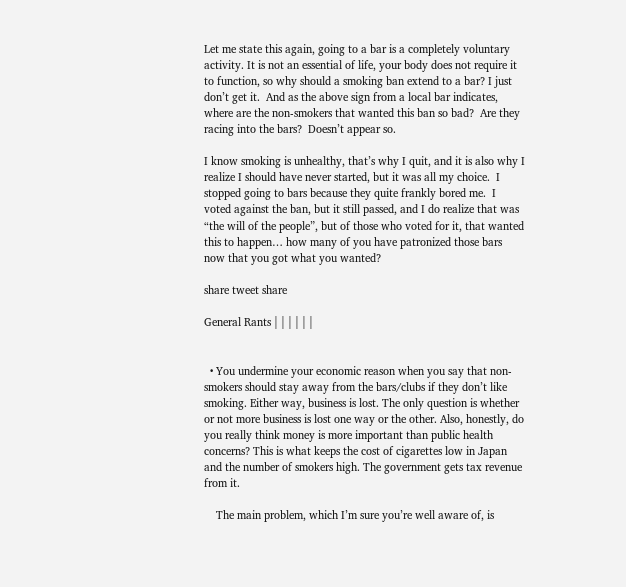Let me state this again, going to a bar is a completely voluntary activity. It is not an essential of life, your body does not require it to function, so why should a smoking ban extend to a bar? I just don’t get it.  And as the above sign from a local bar indicates, where are the non-smokers that wanted this ban so bad?  Are they racing into the bars?  Doesn’t appear so.

I know smoking is unhealthy, that’s why I quit, and it is also why I realize I should have never started, but it was all my choice.  I stopped going to bars because they quite frankly bored me.  I voted against the ban, but it still passed, and I do realize that was “the will of the people”, but of those who voted for it, that wanted this to happen… how many of you have patronized those bars now that you got what you wanted?

share tweet share

General Rants | | | | | |


  • You undermine your economic reason when you say that non-smokers should stay away from the bars/clubs if they don’t like smoking. Either way, business is lost. The only question is whether or not more business is lost one way or the other. Also, honestly, do you really think money is more important than public health concerns? This is what keeps the cost of cigarettes low in Japan and the number of smokers high. The government gets tax revenue from it.

    The main problem, which I’m sure you’re well aware of, is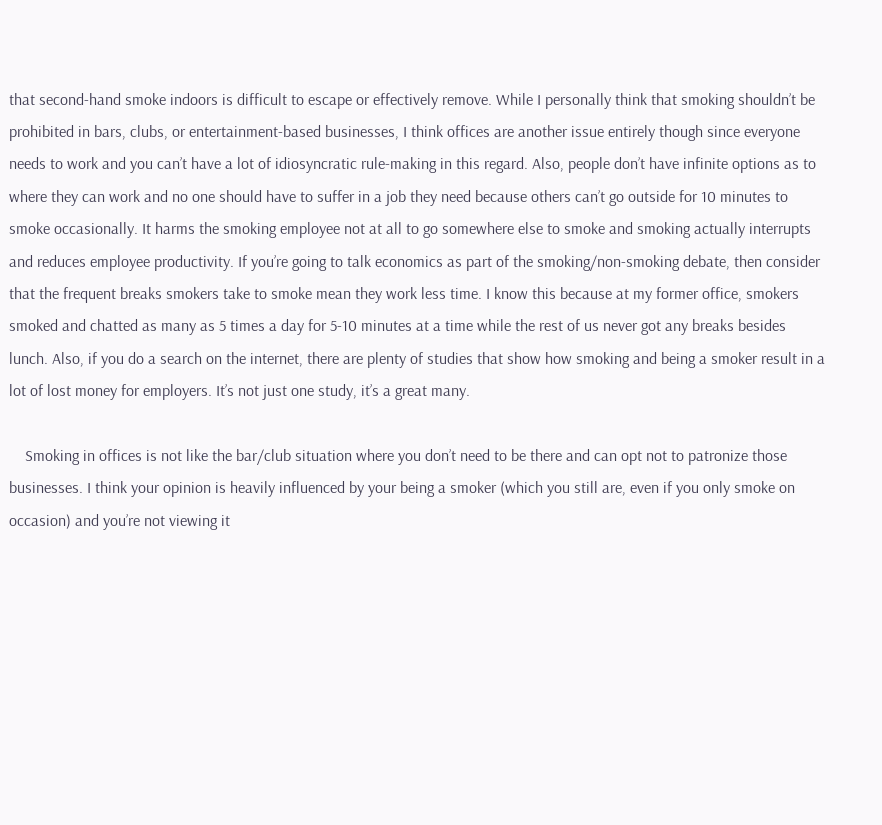that second-hand smoke indoors is difficult to escape or effectively remove. While I personally think that smoking shouldn’t be prohibited in bars, clubs, or entertainment-based businesses, I think offices are another issue entirely though since everyone needs to work and you can’t have a lot of idiosyncratic rule-making in this regard. Also, people don’t have infinite options as to where they can work and no one should have to suffer in a job they need because others can’t go outside for 10 minutes to smoke occasionally. It harms the smoking employee not at all to go somewhere else to smoke and smoking actually interrupts and reduces employee productivity. If you’re going to talk economics as part of the smoking/non-smoking debate, then consider that the frequent breaks smokers take to smoke mean they work less time. I know this because at my former office, smokers smoked and chatted as many as 5 times a day for 5-10 minutes at a time while the rest of us never got any breaks besides lunch. Also, if you do a search on the internet, there are plenty of studies that show how smoking and being a smoker result in a lot of lost money for employers. It’s not just one study, it’s a great many.

    Smoking in offices is not like the bar/club situation where you don’t need to be there and can opt not to patronize those businesses. I think your opinion is heavily influenced by your being a smoker (which you still are, even if you only smoke on occasion) and you’re not viewing it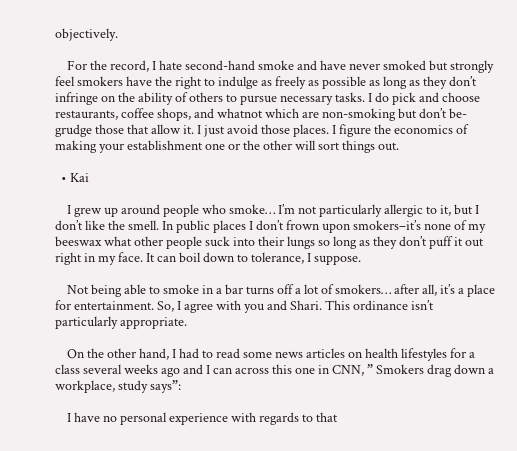objectively.

    For the record, I hate second-hand smoke and have never smoked but strongly feel smokers have the right to indulge as freely as possible as long as they don’t infringe on the ability of others to pursue necessary tasks. I do pick and choose restaurants, coffee shops, and whatnot which are non-smoking but don’t be-grudge those that allow it. I just avoid those places. I figure the economics of making your establishment one or the other will sort things out.

  • Kai

    I grew up around people who smoke… I’m not particularly allergic to it, but I don’t like the smell. In public places I don’t frown upon smokers–it’s none of my beeswax what other people suck into their lungs so long as they don’t puff it out right in my face. It can boil down to tolerance, I suppose.

    Not being able to smoke in a bar turns off a lot of smokers… after all, it’s a place for entertainment. So, I agree with you and Shari. This ordinance isn’t particularly appropriate.

    On the other hand, I had to read some news articles on health lifestyles for a class several weeks ago and I can across this one in CNN, ” Smokers drag down a workplace, study says”:

    I have no personal experience with regards to that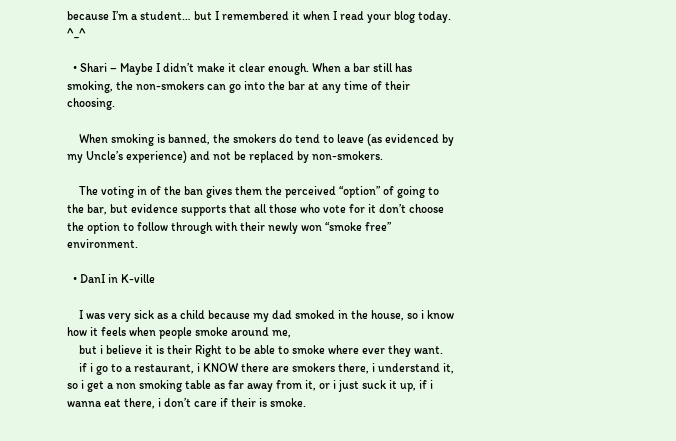because I’m a student… but I remembered it when I read your blog today. ^_^

  • Shari – Maybe I didn’t make it clear enough. When a bar still has smoking, the non-smokers can go into the bar at any time of their choosing.

    When smoking is banned, the smokers do tend to leave (as evidenced by my Uncle’s experience) and not be replaced by non-smokers.

    The voting in of the ban gives them the perceived “option” of going to the bar, but evidence supports that all those who vote for it don’t choose the option to follow through with their newly won “smoke free” environment.

  • DanI in K-ville

    I was very sick as a child because my dad smoked in the house, so i know how it feels when people smoke around me,
    but i believe it is their Right to be able to smoke where ever they want.
    if i go to a restaurant, i KNOW there are smokers there, i understand it, so i get a non smoking table as far away from it, or i just suck it up, if i wanna eat there, i don’t care if their is smoke.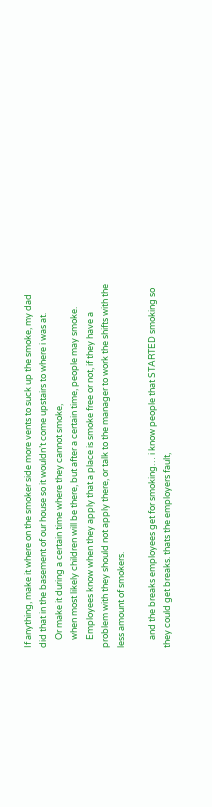If anything, make it where on the smoker side more vents to suck up the smoke, my dad did that in the basement of our house so it wouldn’t come upstairs to where i was at.
    Or make it during a certain time where they cannot smoke,
    when most likely children will be there, but after a certain time, people may smoke.
    Employees know when they apply that a place is smoke free or not, if they have a problem with they should not apply there, or talk to the manager to work the shifts with the less amount of smokers.

    and the breaks employees get for smoking… i know people that STARTED smoking so they could get breaks. thats the employers fault,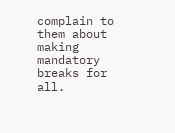complain to them about making mandatory breaks for all.